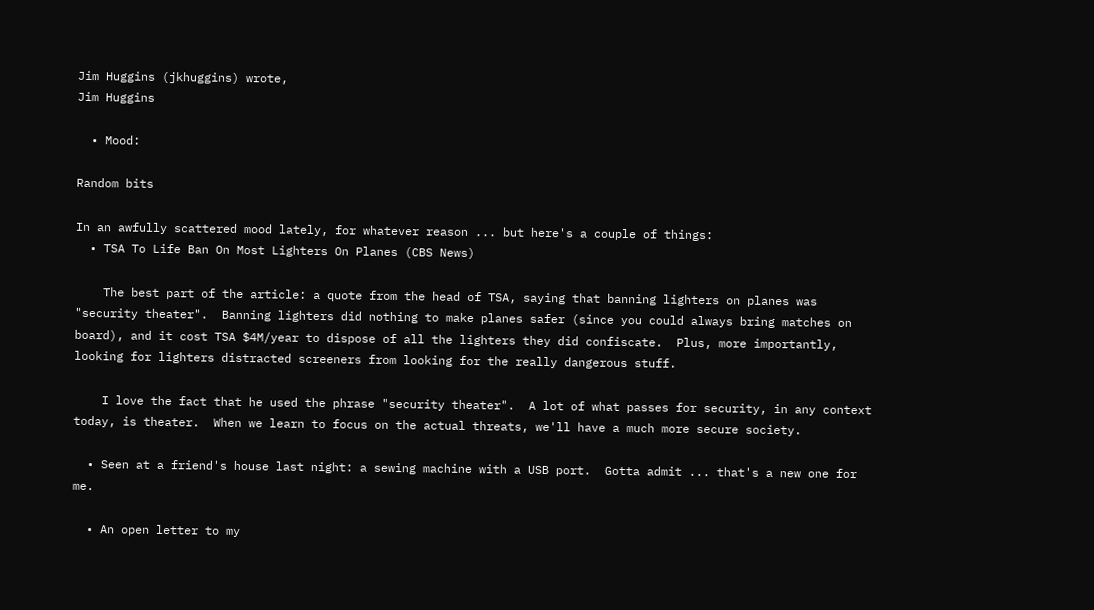Jim Huggins (jkhuggins) wrote,
Jim Huggins

  • Mood:

Random bits

In an awfully scattered mood lately, for whatever reason ... but here's a couple of things:
  • TSA To Life Ban On Most Lighters On Planes (CBS News)

    The best part of the article: a quote from the head of TSA, saying that banning lighters on planes was "security theater".  Banning lighters did nothing to make planes safer (since you could always bring matches on board), and it cost TSA $4M/year to dispose of all the lighters they did confiscate.  Plus, more importantly, looking for lighters distracted screeners from looking for the really dangerous stuff.

    I love the fact that he used the phrase "security theater".  A lot of what passes for security, in any context today, is theater.  When we learn to focus on the actual threats, we'll have a much more secure society.

  • Seen at a friend's house last night: a sewing machine with a USB port.  Gotta admit ... that's a new one for me.

  • An open letter to my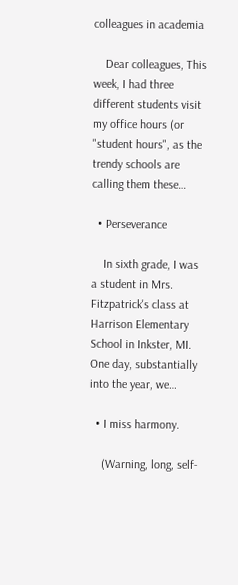colleagues in academia

    Dear colleagues, This week, I had three different students visit my office hours (or "student hours", as the trendy schools are calling them these…

  • Perseverance

    In sixth grade, I was a student in Mrs. Fitzpatrick's class at Harrison Elementary School in Inkster, MI. One day, substantially into the year, we…

  • I miss harmony.

    (Warning, long, self-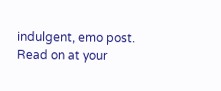indulgent, emo post. Read on at your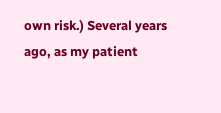own risk.) Several years ago, as my patient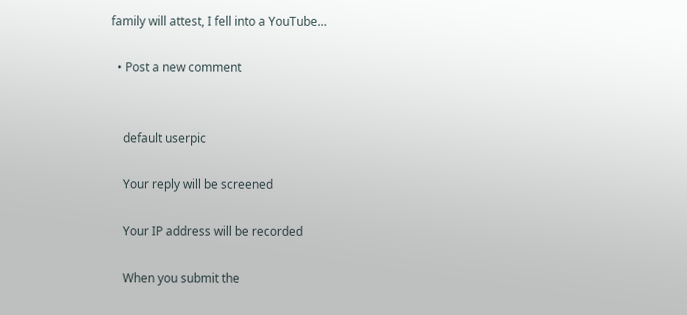family will attest, I fell into a YouTube…

  • Post a new comment


    default userpic

    Your reply will be screened

    Your IP address will be recorded

    When you submit the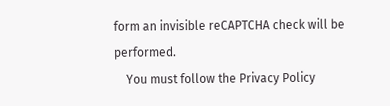form an invisible reCAPTCHA check will be performed.
    You must follow the Privacy Policy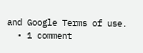and Google Terms of use.
  • 1 comment